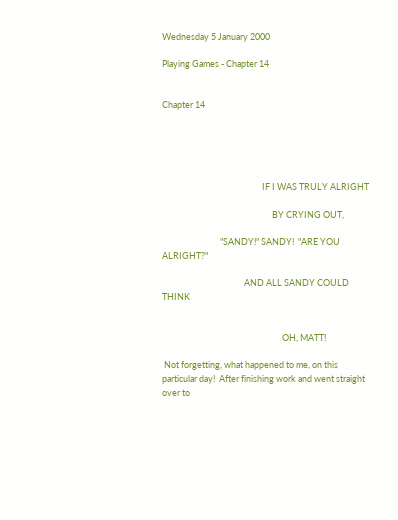Wednesday 5 January 2000

Playing Games - Chapter 14


Chapter 14





                                                  IF I WAS TRULY ALRIGHT

                                                       BY CRYING OUT,

                             "SANDY!" SANDY!  "ARE YOU ALRIGHT?"

                                         AND ALL SANDY COULD THINK


                                                            OH, MATT!

 Not forgetting, what happened to me, on this particular day!  After finishing work and went straight over to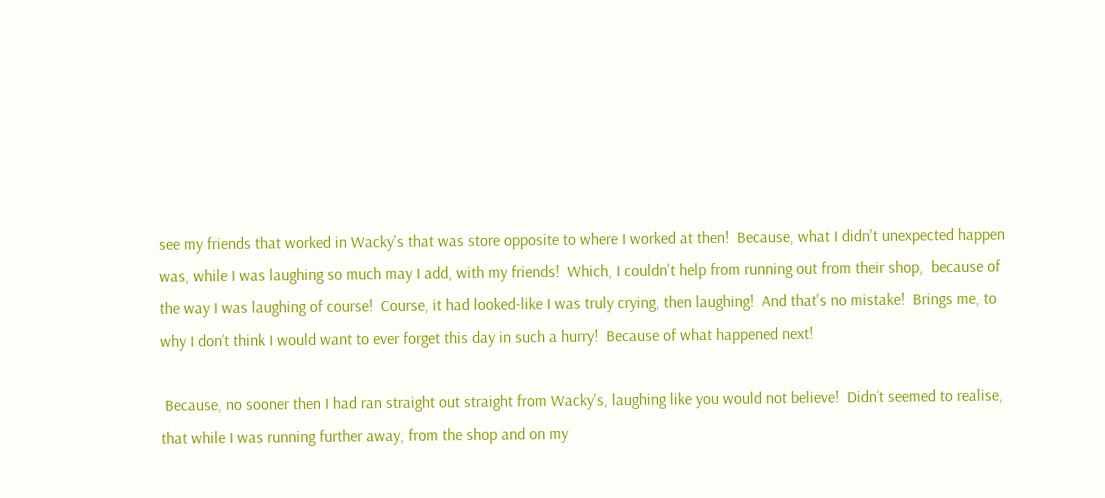see my friends that worked in Wacky's that was store opposite to where I worked at then!  Because, what I didn't unexpected happen was, while I was laughing so much may I add, with my friends!  Which, I couldn't help from running out from their shop,  because of the way I was laughing of course!  Course, it had looked-like I was truly crying, then laughing!  And that's no mistake!  Brings me, to why I don’t think I would want to ever forget this day in such a hurry!  Because of what happened next!

 Because, no sooner then I had ran straight out straight from Wacky's, laughing like you would not believe!  Didn’t seemed to realise, that while I was running further away, from the shop and on my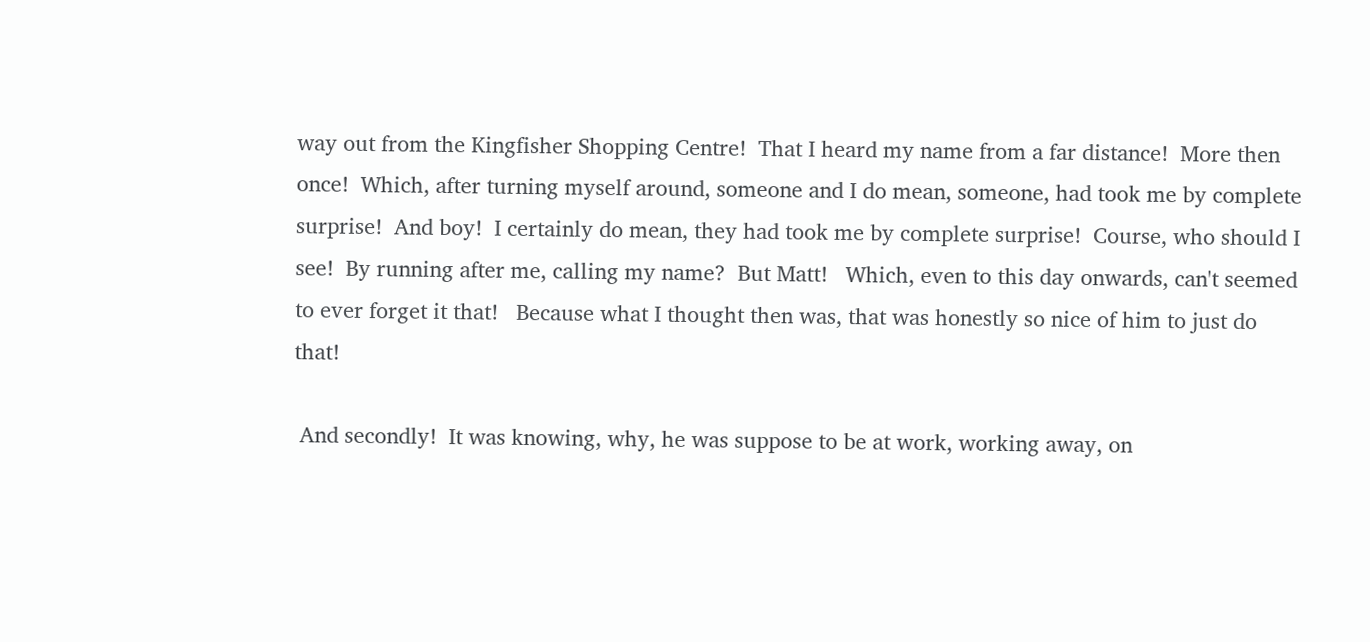way out from the Kingfisher Shopping Centre!  That I heard my name from a far distance!  More then once!  Which, after turning myself around, someone and I do mean, someone, had took me by complete surprise!  And boy!  I certainly do mean, they had took me by complete surprise!  Course, who should I see!  By running after me, calling my name?  But Matt!   Which, even to this day onwards, can't seemed to ever forget it that!   Because what I thought then was, that was honestly so nice of him to just do that!

 And secondly!  It was knowing, why, he was suppose to be at work, working away, on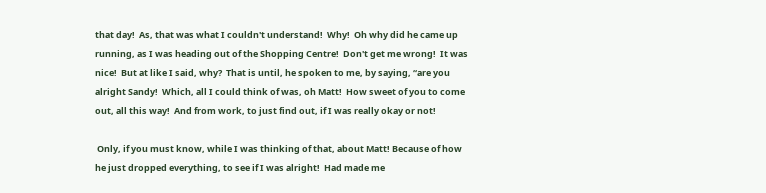that day!  As, that was what I couldn't understand!  Why!  Oh why did he came up running, as I was heading out of the Shopping Centre!  Don't get me wrong!  It was nice!  But at like I said, why?  That is until, he spoken to me, by saying, “are you alright Sandy!  Which, all I could think of was, oh Matt!  How sweet of you to come out, all this way!  And from work, to just find out, if I was really okay or not!

 Only, if you must know, while I was thinking of that, about Matt! Because of how he just dropped everything, to see if I was alright!  Had made me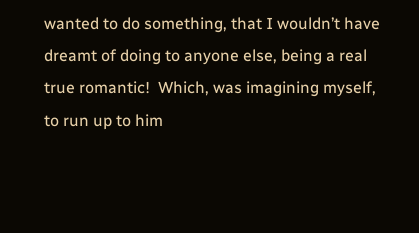wanted to do something, that I wouldn’t have dreamt of doing to anyone else, being a real true romantic!  Which, was imagining myself, to run up to him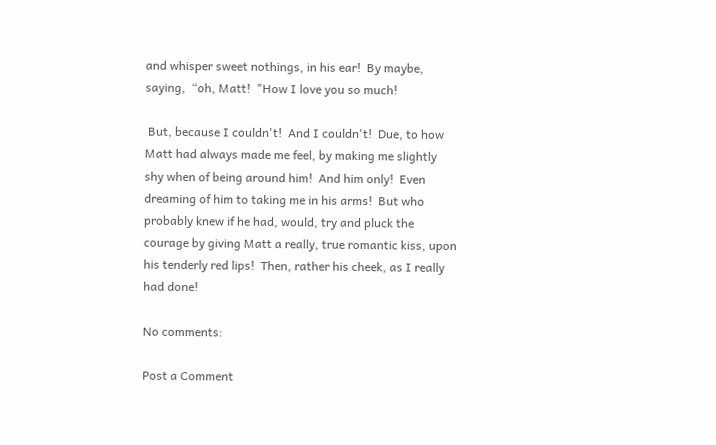and whisper sweet nothings, in his ear!  By maybe, saying,  “oh, Matt!  "How I love you so much!

 But, because I couldn't!  And I couldn't!  Due, to how Matt had always made me feel, by making me slightly shy when of being around him!  And him only!  Even dreaming of him to taking me in his arms!  But who probably knew if he had, would, try and pluck the  courage by giving Matt a really, true romantic kiss, upon his tenderly red lips!  Then, rather his cheek, as I really had done!

No comments:

Post a Comment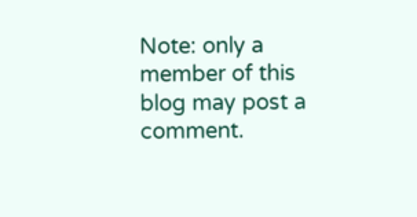Note: only a member of this blog may post a comment.